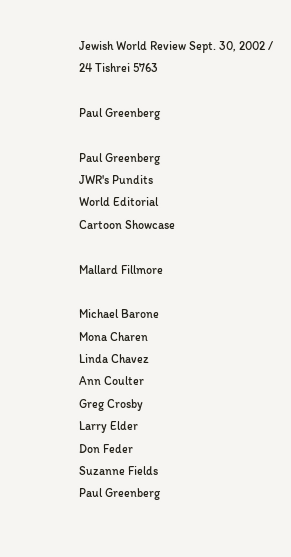Jewish World Review Sept. 30, 2002 / 24 Tishrei 5763

Paul Greenberg

Paul Greenberg
JWR's Pundits
World Editorial
Cartoon Showcase

Mallard Fillmore

Michael Barone
Mona Charen
Linda Chavez
Ann Coulter
Greg Crosby
Larry Elder
Don Feder
Suzanne Fields
Paul Greenberg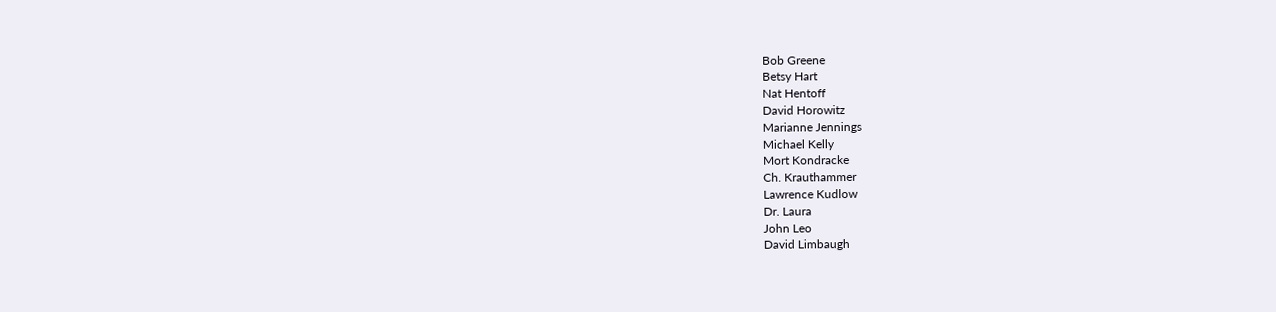Bob Greene
Betsy Hart
Nat Hentoff
David Horowitz
Marianne Jennings
Michael Kelly
Mort Kondracke
Ch. Krauthammer
Lawrence Kudlow
Dr. Laura
John Leo
David Limbaugh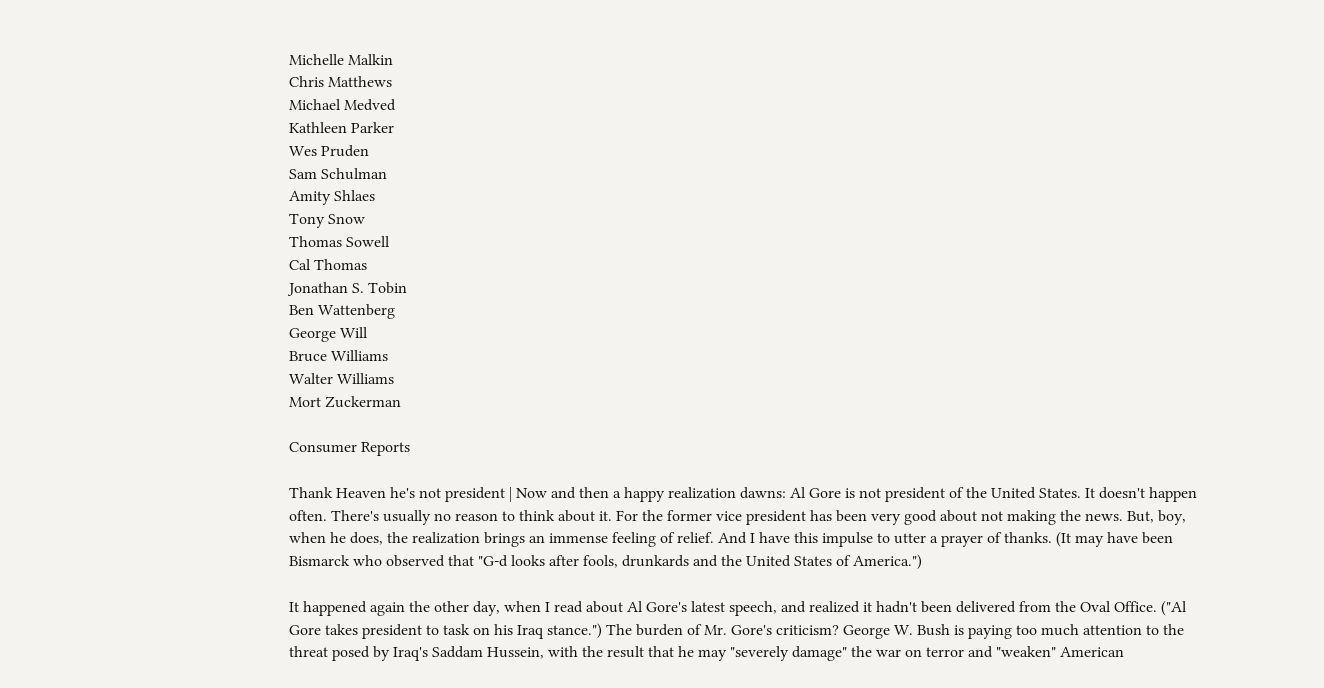Michelle Malkin
Chris Matthews
Michael Medved
Kathleen Parker
Wes Pruden
Sam Schulman
Amity Shlaes
Tony Snow
Thomas Sowell
Cal Thomas
Jonathan S. Tobin
Ben Wattenberg
George Will
Bruce Williams
Walter Williams
Mort Zuckerman

Consumer Reports

Thank Heaven he's not president | Now and then a happy realization dawns: Al Gore is not president of the United States. It doesn't happen often. There's usually no reason to think about it. For the former vice president has been very good about not making the news. But, boy, when he does, the realization brings an immense feeling of relief. And I have this impulse to utter a prayer of thanks. (It may have been Bismarck who observed that "G-d looks after fools, drunkards and the United States of America.")

It happened again the other day, when I read about Al Gore's latest speech, and realized it hadn't been delivered from the Oval Office. ("Al Gore takes president to task on his Iraq stance.") The burden of Mr. Gore's criticism? George W. Bush is paying too much attention to the threat posed by Iraq's Saddam Hussein, with the result that he may "severely damage" the war on terror and "weaken" American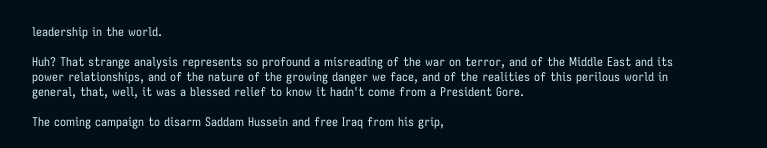leadership in the world.

Huh? That strange analysis represents so profound a misreading of the war on terror, and of the Middle East and its power relationships, and of the nature of the growing danger we face, and of the realities of this perilous world in general, that, well, it was a blessed relief to know it hadn't come from a President Gore.

The coming campaign to disarm Saddam Hussein and free Iraq from his grip,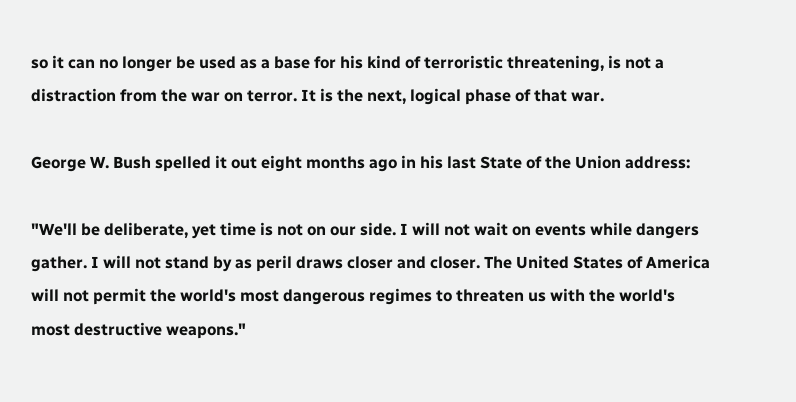so it can no longer be used as a base for his kind of terroristic threatening, is not a distraction from the war on terror. It is the next, logical phase of that war.

George W. Bush spelled it out eight months ago in his last State of the Union address:

"We'll be deliberate, yet time is not on our side. I will not wait on events while dangers gather. I will not stand by as peril draws closer and closer. The United States of America will not permit the world's most dangerous regimes to threaten us with the world's most destructive weapons."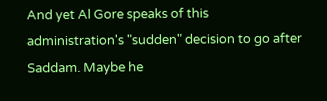And yet Al Gore speaks of this administration's "sudden" decision to go after Saddam. Maybe he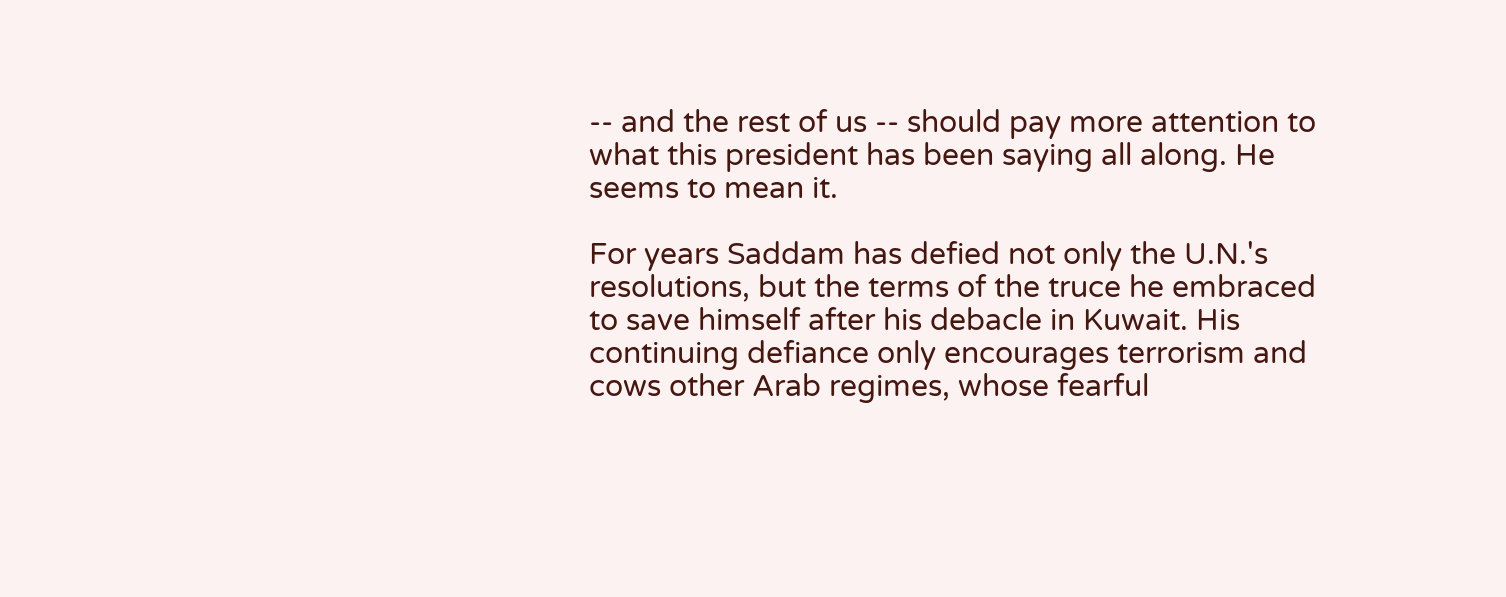-- and the rest of us -- should pay more attention to what this president has been saying all along. He seems to mean it.

For years Saddam has defied not only the U.N.'s resolutions, but the terms of the truce he embraced to save himself after his debacle in Kuwait. His continuing defiance only encourages terrorism and cows other Arab regimes, whose fearful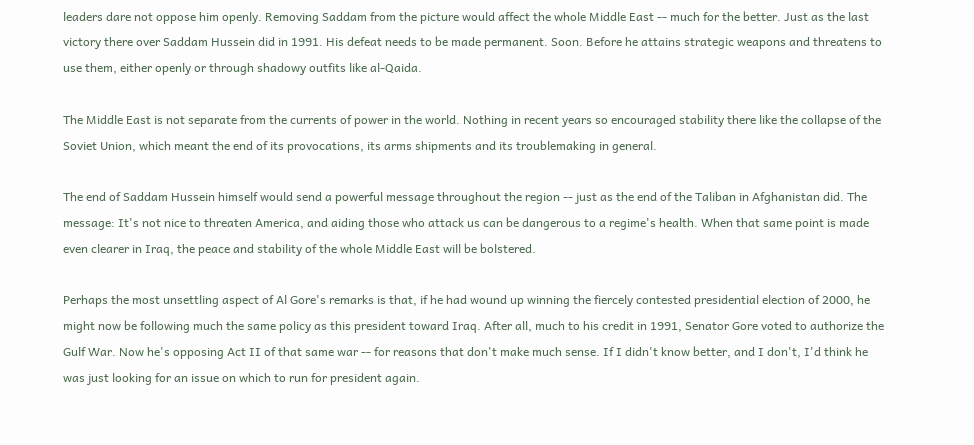leaders dare not oppose him openly. Removing Saddam from the picture would affect the whole Middle East -- much for the better. Just as the last victory there over Saddam Hussein did in 1991. His defeat needs to be made permanent. Soon. Before he attains strategic weapons and threatens to use them, either openly or through shadowy outfits like al-Qaida.

The Middle East is not separate from the currents of power in the world. Nothing in recent years so encouraged stability there like the collapse of the Soviet Union, which meant the end of its provocations, its arms shipments and its troublemaking in general.

The end of Saddam Hussein himself would send a powerful message throughout the region -- just as the end of the Taliban in Afghanistan did. The message: It's not nice to threaten America, and aiding those who attack us can be dangerous to a regime's health. When that same point is made even clearer in Iraq, the peace and stability of the whole Middle East will be bolstered.

Perhaps the most unsettling aspect of Al Gore's remarks is that, if he had wound up winning the fiercely contested presidential election of 2000, he might now be following much the same policy as this president toward Iraq. After all, much to his credit in 1991, Senator Gore voted to authorize the Gulf War. Now he's opposing Act II of that same war -- for reasons that don't make much sense. If I didn't know better, and I don't, I'd think he was just looking for an issue on which to run for president again.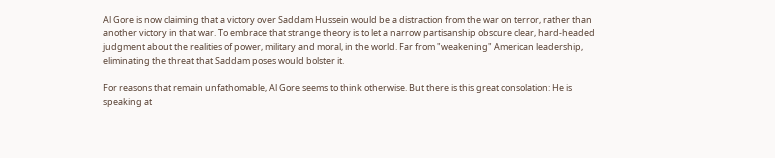Al Gore is now claiming that a victory over Saddam Hussein would be a distraction from the war on terror, rather than another victory in that war. To embrace that strange theory is to let a narrow partisanship obscure clear, hard-headed judgment about the realities of power, military and moral, in the world. Far from "weakening" American leadership, eliminating the threat that Saddam poses would bolster it.

For reasons that remain unfathomable, Al Gore seems to think otherwise. But there is this great consolation: He is speaking at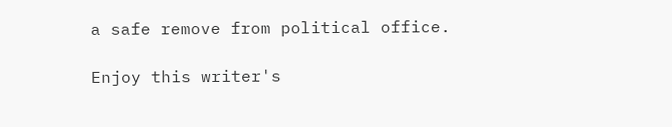a safe remove from political office.

Enjoy this writer's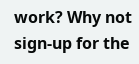work? Why not sign-up for the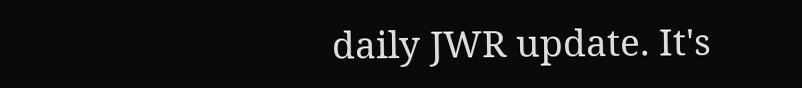daily JWR update. It's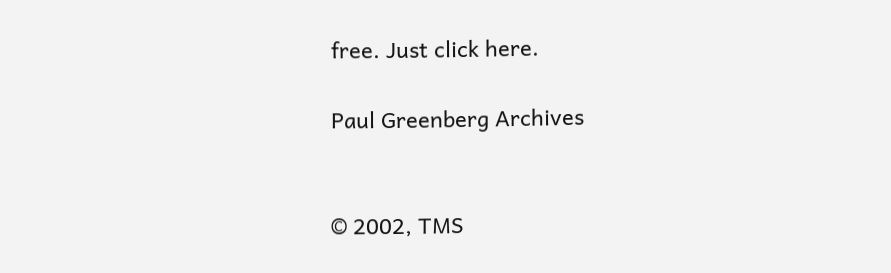free. Just click here.

Paul Greenberg Archives


© 2002, TMS